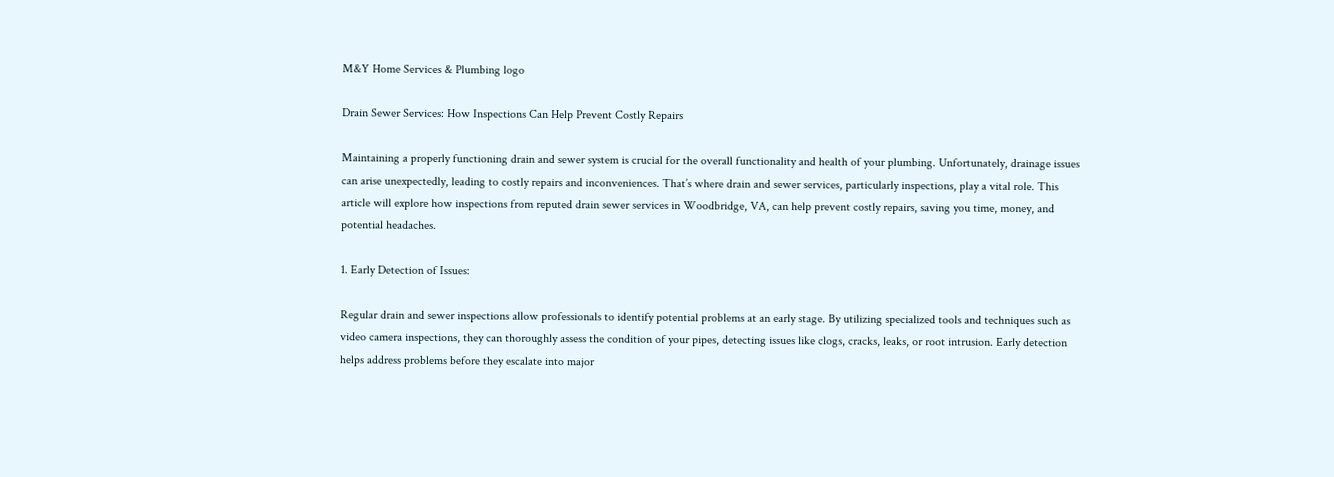M&Y Home Services & Plumbing logo

Drain Sewer Services: How Inspections Can Help Prevent Costly Repairs

Maintaining a properly functioning drain and sewer system is crucial for the overall functionality and health of your plumbing. Unfortunately, drainage issues can arise unexpectedly, leading to costly repairs and inconveniences. That’s where drain and sewer services, particularly inspections, play a vital role. This article will explore how inspections from reputed drain sewer services in Woodbridge, VA, can help prevent costly repairs, saving you time, money, and potential headaches.

1. Early Detection of Issues:

Regular drain and sewer inspections allow professionals to identify potential problems at an early stage. By utilizing specialized tools and techniques such as video camera inspections, they can thoroughly assess the condition of your pipes, detecting issues like clogs, cracks, leaks, or root intrusion. Early detection helps address problems before they escalate into major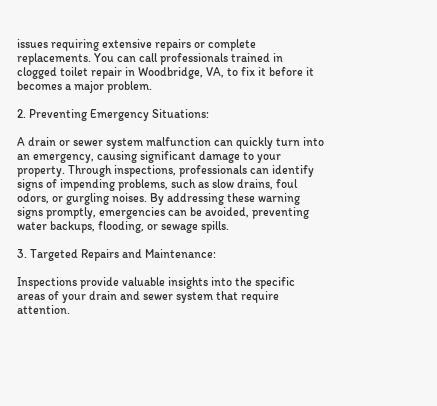issues requiring extensive repairs or complete replacements. You can call professionals trained in clogged toilet repair in Woodbridge, VA, to fix it before it becomes a major problem.

2. Preventing Emergency Situations:

A drain or sewer system malfunction can quickly turn into an emergency, causing significant damage to your property. Through inspections, professionals can identify signs of impending problems, such as slow drains, foul odors, or gurgling noises. By addressing these warning signs promptly, emergencies can be avoided, preventing water backups, flooding, or sewage spills.

3. Targeted Repairs and Maintenance:

Inspections provide valuable insights into the specific areas of your drain and sewer system that require attention.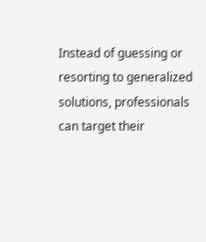Instead of guessing or resorting to generalized solutions, professionals can target their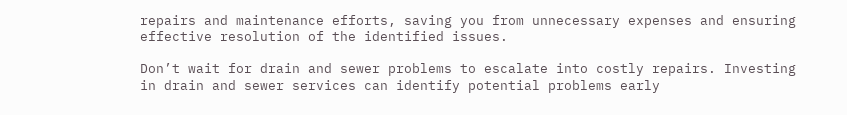repairs and maintenance efforts, saving you from unnecessary expenses and ensuring effective resolution of the identified issues.

Don’t wait for drain and sewer problems to escalate into costly repairs. Investing in drain and sewer services can identify potential problems early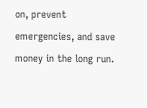on, prevent emergencies, and save money in the long run.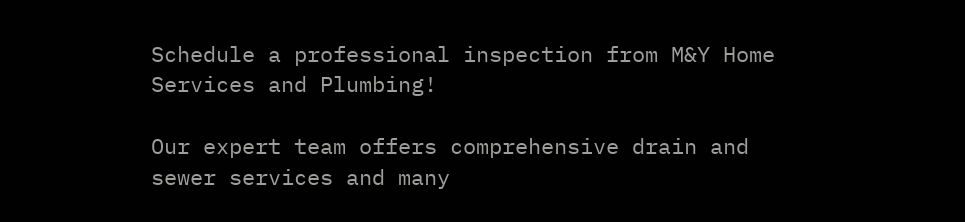Schedule a professional inspection from M&Y Home Services and Plumbing!

Our expert team offers comprehensive drain and sewer services and many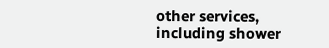other services, including shower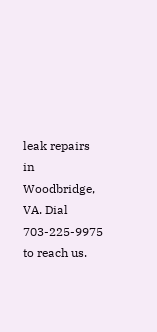leak repairs in Woodbridge, VA. Dial 703-225-9975 to reach us.